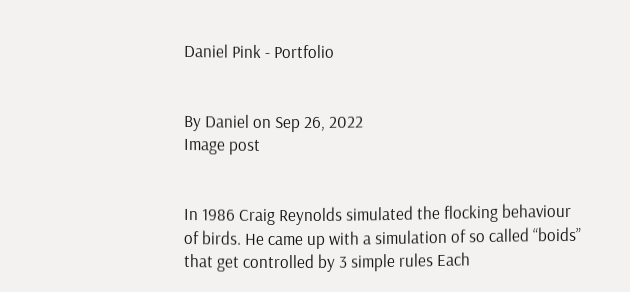Daniel Pink - Portfolio


By Daniel on Sep 26, 2022
Image post


In 1986 Craig Reynolds simulated the flocking behaviour of birds. He came up with a simulation of so called “boids” that get controlled by 3 simple rules Each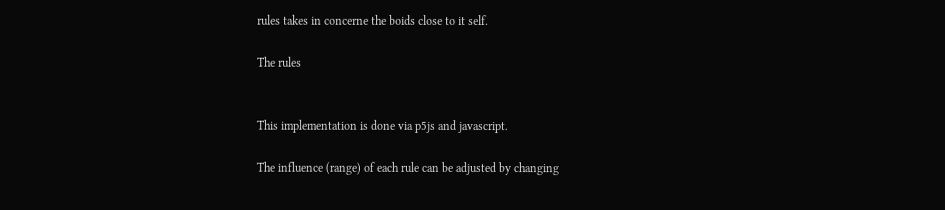rules takes in concerne the boids close to it self.

The rules


This implementation is done via p5js and javascript.

The influence (range) of each rule can be adjusted by changing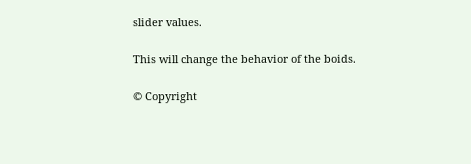slider values.

This will change the behavior of the boids.

© Copyright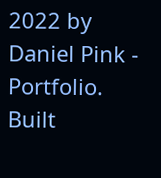2022 by Daniel Pink - Portfolio. Built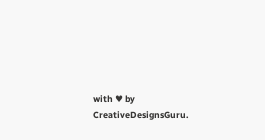with ♥ by CreativeDesignsGuru.